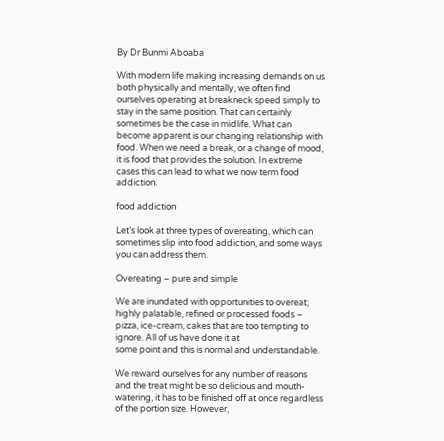By Dr Bunmi Aboaba

With modern life making increasing demands on us both physically and mentally, we often find ourselves operating at breakneck speed simply to stay in the same position. That can certainly sometimes be the case in midlife. What can become apparent is our changing relationship with food. When we need a break, or a change of mood, it is food that provides the solution. In extreme cases this can lead to what we now term food addiction.

food addiction

Let’s look at three types of overeating, which can sometimes slip into food addiction, and some ways you can address them.

Overeating – pure and simple

We are inundated with opportunities to overeat; highly palatable, refined or processed foods – pizza, ice-cream, cakes that are too tempting to ignore. All of us have done it at
some point and this is normal and understandable.

We reward ourselves for any number of reasons and the treat might be so delicious and mouth-watering, it has to be finished off at once regardless of the portion size. However,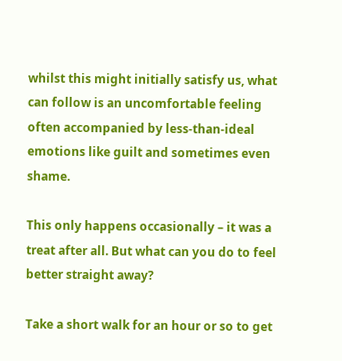whilst this might initially satisfy us, what can follow is an uncomfortable feeling often accompanied by less-than-ideal emotions like guilt and sometimes even shame.

This only happens occasionally – it was a treat after all. But what can you do to feel better straight away?

Take a short walk for an hour or so to get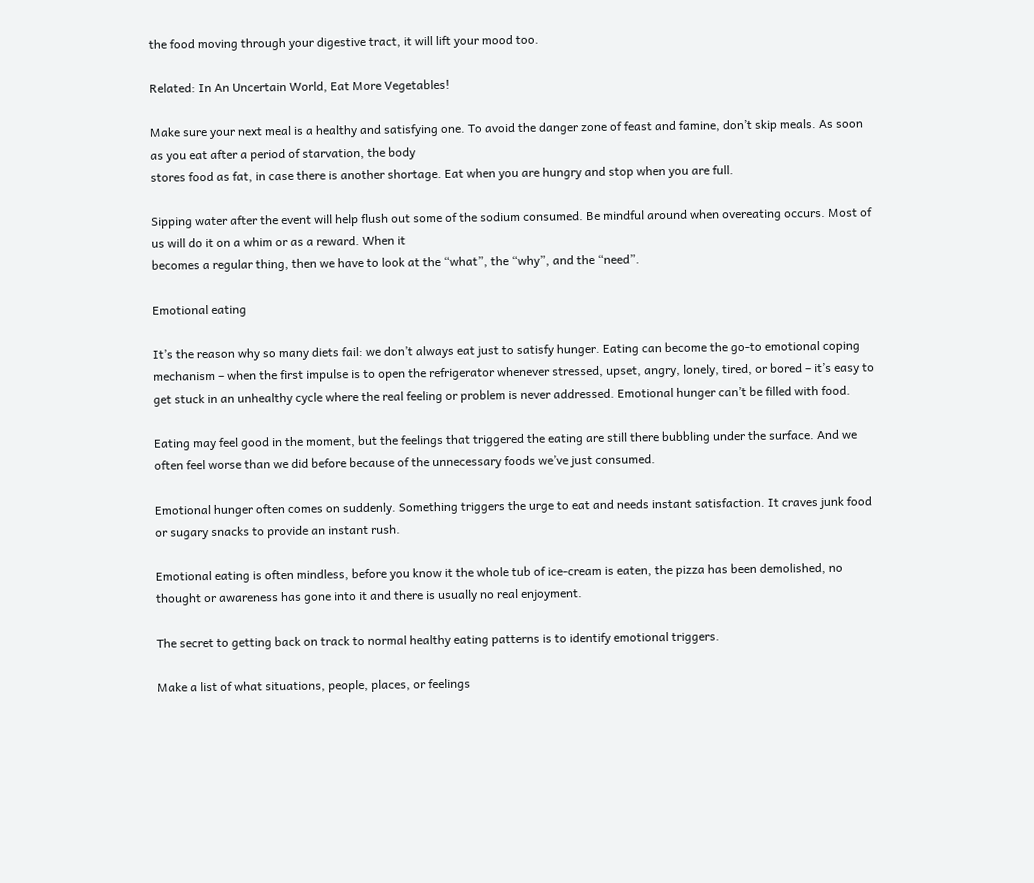the food moving through your digestive tract, it will lift your mood too.

Related: In An Uncertain World, Eat More Vegetables!

Make sure your next meal is a healthy and satisfying one. To avoid the danger zone of feast and famine, don’t skip meals. As soon as you eat after a period of starvation, the body
stores food as fat, in case there is another shortage. Eat when you are hungry and stop when you are full.

Sipping water after the event will help flush out some of the sodium consumed. Be mindful around when overeating occurs. Most of us will do it on a whim or as a reward. When it
becomes a regular thing, then we have to look at the “what”, the “why”, and the “need”.

Emotional eating

It’s the reason why so many diets fail: we don’t always eat just to satisfy hunger. Eating can become the go-to emotional coping mechanism – when the first impulse is to open the refrigerator whenever stressed, upset, angry, lonely, tired, or bored – it’s easy to get stuck in an unhealthy cycle where the real feeling or problem is never addressed. Emotional hunger can’t be filled with food.

Eating may feel good in the moment, but the feelings that triggered the eating are still there bubbling under the surface. And we often feel worse than we did before because of the unnecessary foods we’ve just consumed.

Emotional hunger often comes on suddenly. Something triggers the urge to eat and needs instant satisfaction. It craves junk food or sugary snacks to provide an instant rush.

Emotional eating is often mindless, before you know it the whole tub of ice-cream is eaten, the pizza has been demolished, no thought or awareness has gone into it and there is usually no real enjoyment.

The secret to getting back on track to normal healthy eating patterns is to identify emotional triggers.

Make a list of what situations, people, places, or feelings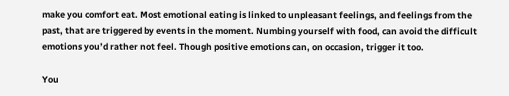make you comfort eat. Most emotional eating is linked to unpleasant feelings, and feelings from the past, that are triggered by events in the moment. Numbing yourself with food, can avoid the difficult emotions you’d rather not feel. Though positive emotions can, on occasion, trigger it too.

You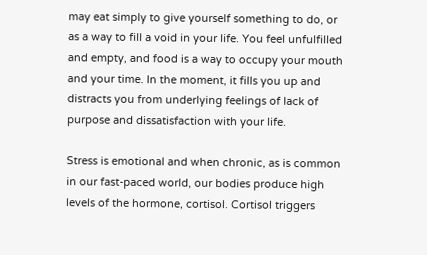may eat simply to give yourself something to do, or as a way to fill a void in your life. You feel unfulfilled and empty, and food is a way to occupy your mouth and your time. In the moment, it fills you up and distracts you from underlying feelings of lack of purpose and dissatisfaction with your life.

Stress is emotional and when chronic, as is common in our fast-paced world, our bodies produce high levels of the hormone, cortisol. Cortisol triggers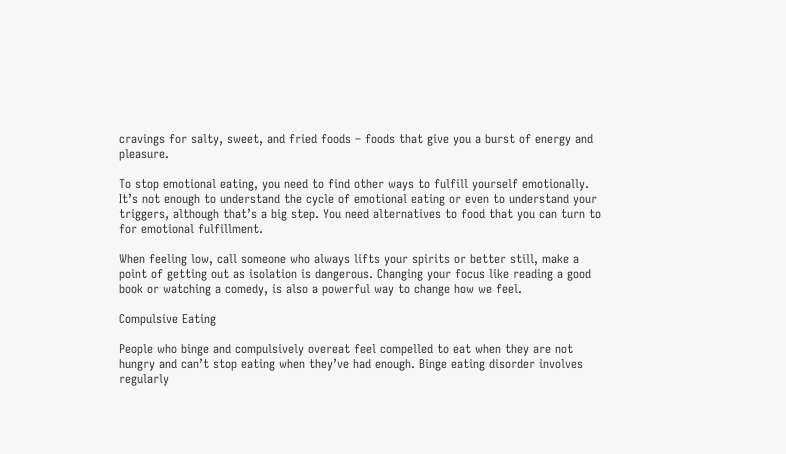cravings for salty, sweet, and fried foods – foods that give you a burst of energy and pleasure.

To stop emotional eating, you need to find other ways to fulfill yourself emotionally. It’s not enough to understand the cycle of emotional eating or even to understand your triggers, although that’s a big step. You need alternatives to food that you can turn to for emotional fulfillment.

When feeling low, call someone who always lifts your spirits or better still, make a point of getting out as isolation is dangerous. Changing your focus like reading a good book or watching a comedy, is also a powerful way to change how we feel.

Compulsive Eating

People who binge and compulsively overeat feel compelled to eat when they are not hungry and can’t stop eating when they’ve had enough. Binge eating disorder involves regularly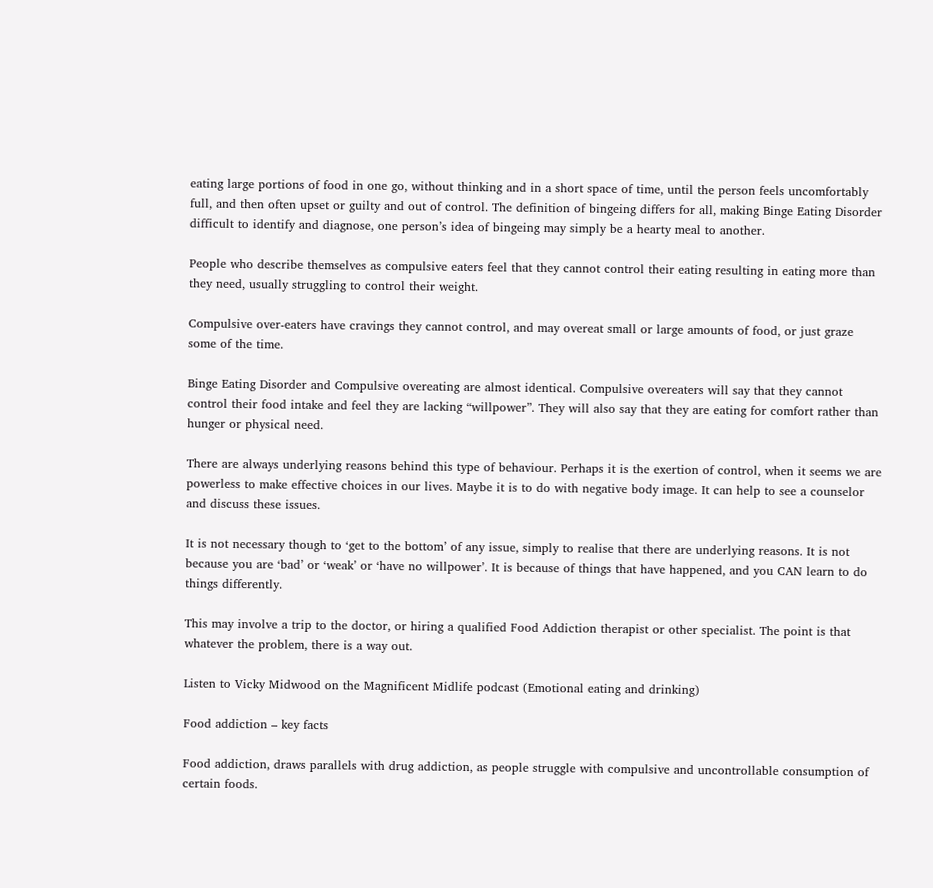eating large portions of food in one go, without thinking and in a short space of time, until the person feels uncomfortably full, and then often upset or guilty and out of control. The definition of bingeing differs for all, making Binge Eating Disorder difficult to identify and diagnose, one person’s idea of bingeing may simply be a hearty meal to another.

People who describe themselves as compulsive eaters feel that they cannot control their eating resulting in eating more than they need, usually struggling to control their weight.

Compulsive over-eaters have cravings they cannot control, and may overeat small or large amounts of food, or just graze some of the time.

Binge Eating Disorder and Compulsive overeating are almost identical. Compulsive overeaters will say that they cannot control their food intake and feel they are lacking “willpower”. They will also say that they are eating for comfort rather than hunger or physical need.

There are always underlying reasons behind this type of behaviour. Perhaps it is the exertion of control, when it seems we are powerless to make effective choices in our lives. Maybe it is to do with negative body image. It can help to see a counselor and discuss these issues.

It is not necessary though to ‘get to the bottom’ of any issue, simply to realise that there are underlying reasons. It is not because you are ‘bad’ or ‘weak’ or ‘have no willpower’. It is because of things that have happened, and you CAN learn to do things differently.

This may involve a trip to the doctor, or hiring a qualified Food Addiction therapist or other specialist. The point is that whatever the problem, there is a way out.

Listen to Vicky Midwood on the Magnificent Midlife podcast (Emotional eating and drinking)

Food addiction – key facts

Food addiction, draws parallels with drug addiction, as people struggle with compulsive and uncontrollable consumption of certain foods.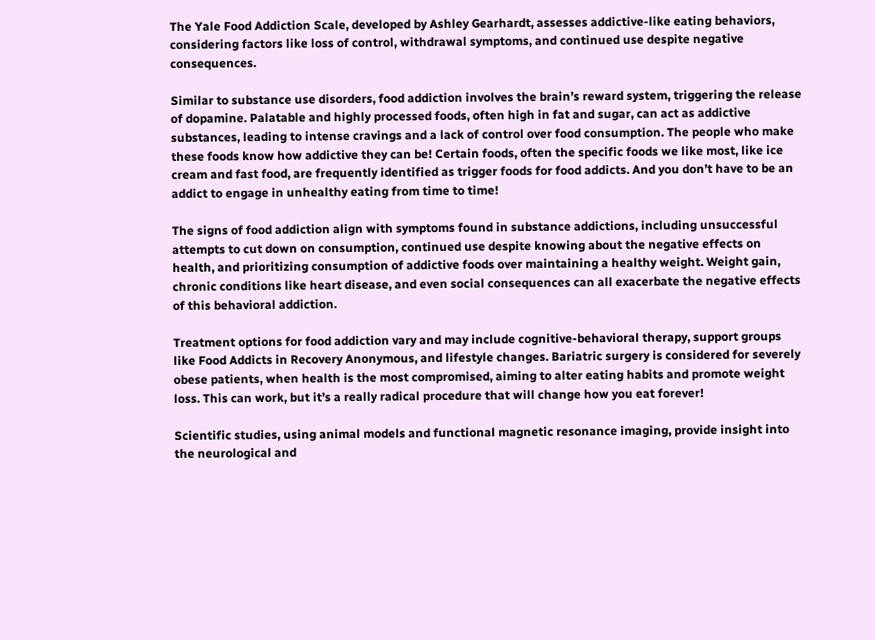The Yale Food Addiction Scale, developed by Ashley Gearhardt, assesses addictive-like eating behaviors, considering factors like loss of control, withdrawal symptoms, and continued use despite negative consequences.

Similar to substance use disorders, food addiction involves the brain’s reward system, triggering the release of dopamine. Palatable and highly processed foods, often high in fat and sugar, can act as addictive substances, leading to intense cravings and a lack of control over food consumption. The people who make these foods know how addictive they can be! Certain foods, often the specific foods we like most, like ice cream and fast food, are frequently identified as trigger foods for food addicts. And you don’t have to be an addict to engage in unhealthy eating from time to time!

The signs of food addiction align with symptoms found in substance addictions, including unsuccessful attempts to cut down on consumption, continued use despite knowing about the negative effects on health, and prioritizing consumption of addictive foods over maintaining a healthy weight. Weight gain, chronic conditions like heart disease, and even social consequences can all exacerbate the negative effects of this behavioral addiction.

Treatment options for food addiction vary and may include cognitive-behavioral therapy, support groups like Food Addicts in Recovery Anonymous, and lifestyle changes. Bariatric surgery is considered for severely obese patients, when health is the most compromised, aiming to alter eating habits and promote weight loss. This can work, but it’s a really radical procedure that will change how you eat forever!

Scientific studies, using animal models and functional magnetic resonance imaging, provide insight into the neurological and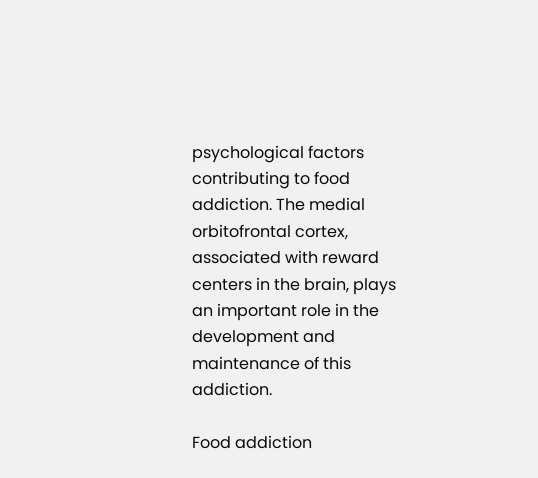psychological factors contributing to food addiction. The medial orbitofrontal cortex, associated with reward centers in the brain, plays an important role in the development and maintenance of this addiction.

Food addiction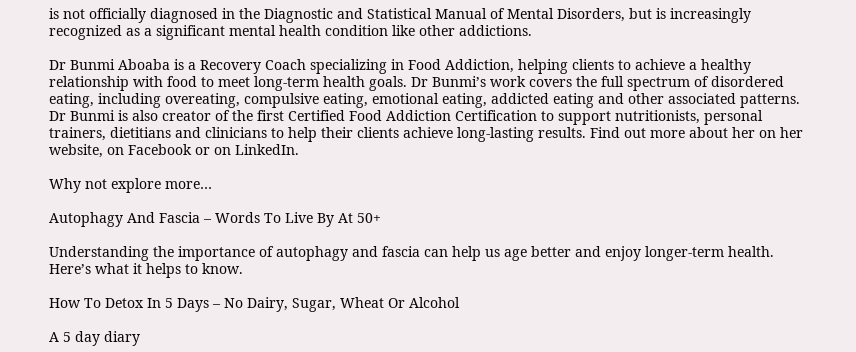is not officially diagnosed in the Diagnostic and Statistical Manual of Mental Disorders, but is increasingly recognized as a significant mental health condition like other addictions.

Dr Bunmi Aboaba is a Recovery Coach specializing in Food Addiction, helping clients to achieve a healthy relationship with food to meet long-term health goals. Dr Bunmi’s work covers the full spectrum of disordered eating, including overeating, compulsive eating, emotional eating, addicted eating and other associated patterns. Dr Bunmi is also creator of the first Certified Food Addiction Certification to support nutritionists, personal trainers, dietitians and clinicians to help their clients achieve long-lasting results. Find out more about her on her website, on Facebook or on LinkedIn.

Why not explore more…

Autophagy And Fascia – Words To Live By At 50+

Understanding the importance of autophagy and fascia can help us age better and enjoy longer-term health. Here’s what it helps to know.

How To Detox In 5 Days – No Dairy, Sugar, Wheat Or Alcohol

A 5 day diary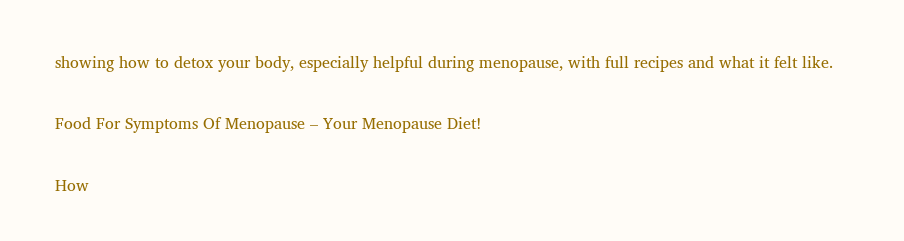showing how to detox your body, especially helpful during menopause, with full recipes and what it felt like.

Food For Symptoms Of Menopause – Your Menopause Diet!

How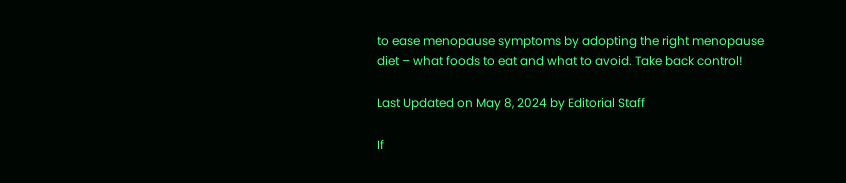to ease menopause symptoms by adopting the right menopause diet – what foods to eat and what to avoid. Take back control!

Last Updated on May 8, 2024 by Editorial Staff

If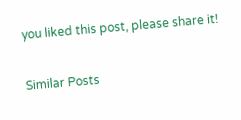you liked this post, please share it!

Similar Posts